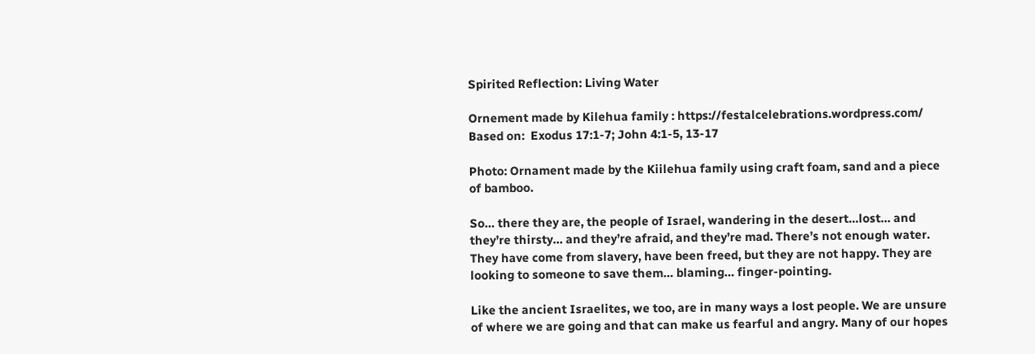Spirited Reflection: Living Water

Ornement made by Kilehua family : https://festalcelebrations.wordpress.com/
Based on:  Exodus 17:1-7; John 4:1-5, 13-17

Photo: Ornament made by the Kiilehua family using craft foam, sand and a piece of bamboo.

So… there they are, the people of Israel, wandering in the desert…lost… and they’re thirsty… and they’re afraid, and they’re mad. There’s not enough water. They have come from slavery, have been freed, but they are not happy. They are looking to someone to save them… blaming… finger-pointing.

Like the ancient Israelites, we too, are in many ways a lost people. We are unsure of where we are going and that can make us fearful and angry. Many of our hopes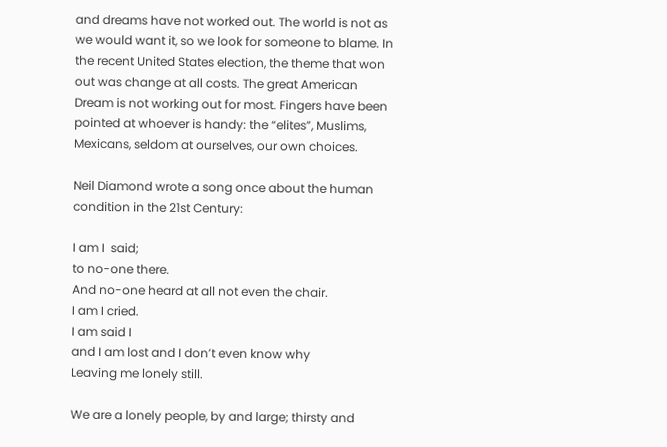and dreams have not worked out. The world is not as we would want it, so we look for someone to blame. In the recent United States election, the theme that won out was change at all costs. The great American Dream is not working out for most. Fingers have been pointed at whoever is handy: the “elites”, Muslims, Mexicans, seldom at ourselves, our own choices.

Neil Diamond wrote a song once about the human condition in the 21st Century:

I am I  said;
to no-one there.
And no-one heard at all not even the chair.
I am I cried.
I am said I
and I am lost and I don’t even know why
Leaving me lonely still.

We are a lonely people, by and large; thirsty and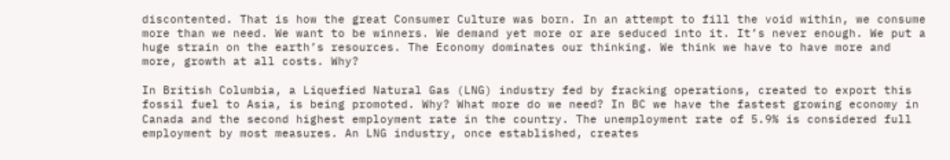discontented. That is how the great Consumer Culture was born. In an attempt to fill the void within, we consume more than we need. We want to be winners. We demand yet more or are seduced into it. It’s never enough. We put a huge strain on the earth’s resources. The Economy dominates our thinking. We think we have to have more and more, growth at all costs. Why?

In British Columbia, a Liquefied Natural Gas (LNG) industry fed by fracking operations, created to export this fossil fuel to Asia, is being promoted. Why? What more do we need? In BC we have the fastest growing economy in Canada and the second highest employment rate in the country. The unemployment rate of 5.9% is considered full employment by most measures. An LNG industry, once established, creates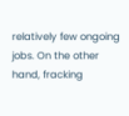relatively few ongoing jobs. On the other hand, fracking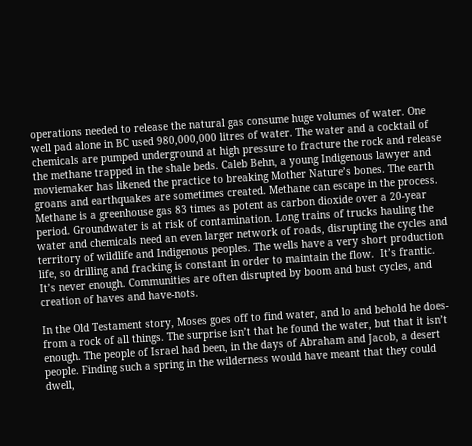operations needed to release the natural gas consume huge volumes of water. One well pad alone in BC used 980,000,000 litres of water. The water and a cocktail of chemicals are pumped underground at high pressure to fracture the rock and release the methane trapped in the shale beds. Caleb Behn, a young Indigenous lawyer and moviemaker has likened the practice to breaking Mother Nature’s bones. The earth groans and earthquakes are sometimes created. Methane can escape in the process. Methane is a greenhouse gas 83 times as potent as carbon dioxide over a 20-year period. Groundwater is at risk of contamination. Long trains of trucks hauling the water and chemicals need an even larger network of roads, disrupting the cycles and territory of wildlife and Indigenous peoples. The wells have a very short production life, so drilling and fracking is constant in order to maintain the flow.  It’s frantic. It’s never enough. Communities are often disrupted by boom and bust cycles, and creation of haves and have-nots.

In the Old Testament story, Moses goes off to find water, and lo and behold he does-  from a rock of all things. The surprise isn’t that he found the water, but that it isn’t enough. The people of Israel had been, in the days of Abraham and Jacob, a desert people. Finding such a spring in the wilderness would have meant that they could dwell,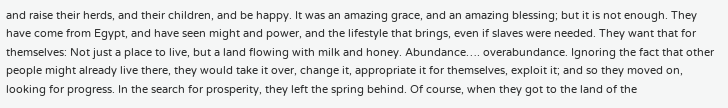and raise their herds, and their children, and be happy. It was an amazing grace, and an amazing blessing; but it is not enough. They have come from Egypt, and have seen might and power, and the lifestyle that brings, even if slaves were needed. They want that for themselves: Not just a place to live, but a land flowing with milk and honey. Abundance…. overabundance. Ignoring the fact that other people might already live there, they would take it over, change it, appropriate it for themselves, exploit it; and so they moved on, looking for progress. In the search for prosperity, they left the spring behind. Of course, when they got to the land of the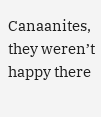Canaanites, they weren’t happy there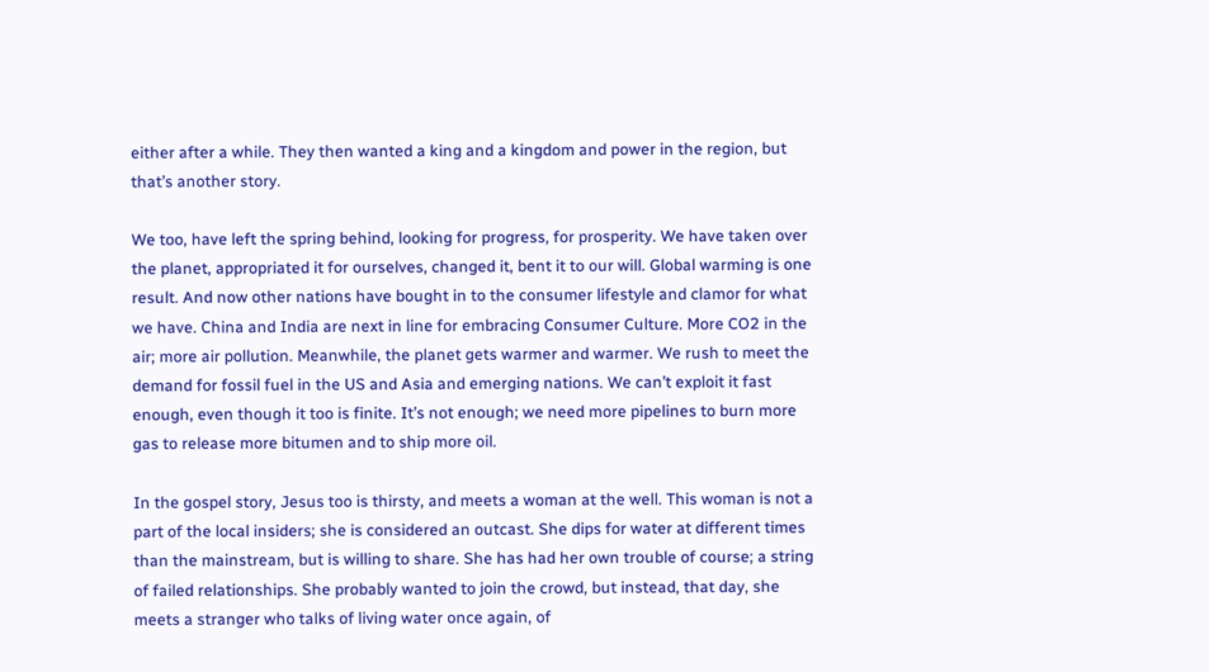either after a while. They then wanted a king and a kingdom and power in the region, but that’s another story.

We too, have left the spring behind, looking for progress, for prosperity. We have taken over the planet, appropriated it for ourselves, changed it, bent it to our will. Global warming is one result. And now other nations have bought in to the consumer lifestyle and clamor for what we have. China and India are next in line for embracing Consumer Culture. More CO2 in the air; more air pollution. Meanwhile, the planet gets warmer and warmer. We rush to meet the demand for fossil fuel in the US and Asia and emerging nations. We can’t exploit it fast enough, even though it too is finite. It’s not enough; we need more pipelines to burn more gas to release more bitumen and to ship more oil.

In the gospel story, Jesus too is thirsty, and meets a woman at the well. This woman is not a part of the local insiders; she is considered an outcast. She dips for water at different times than the mainstream, but is willing to share. She has had her own trouble of course; a string of failed relationships. She probably wanted to join the crowd, but instead, that day, she meets a stranger who talks of living water once again, of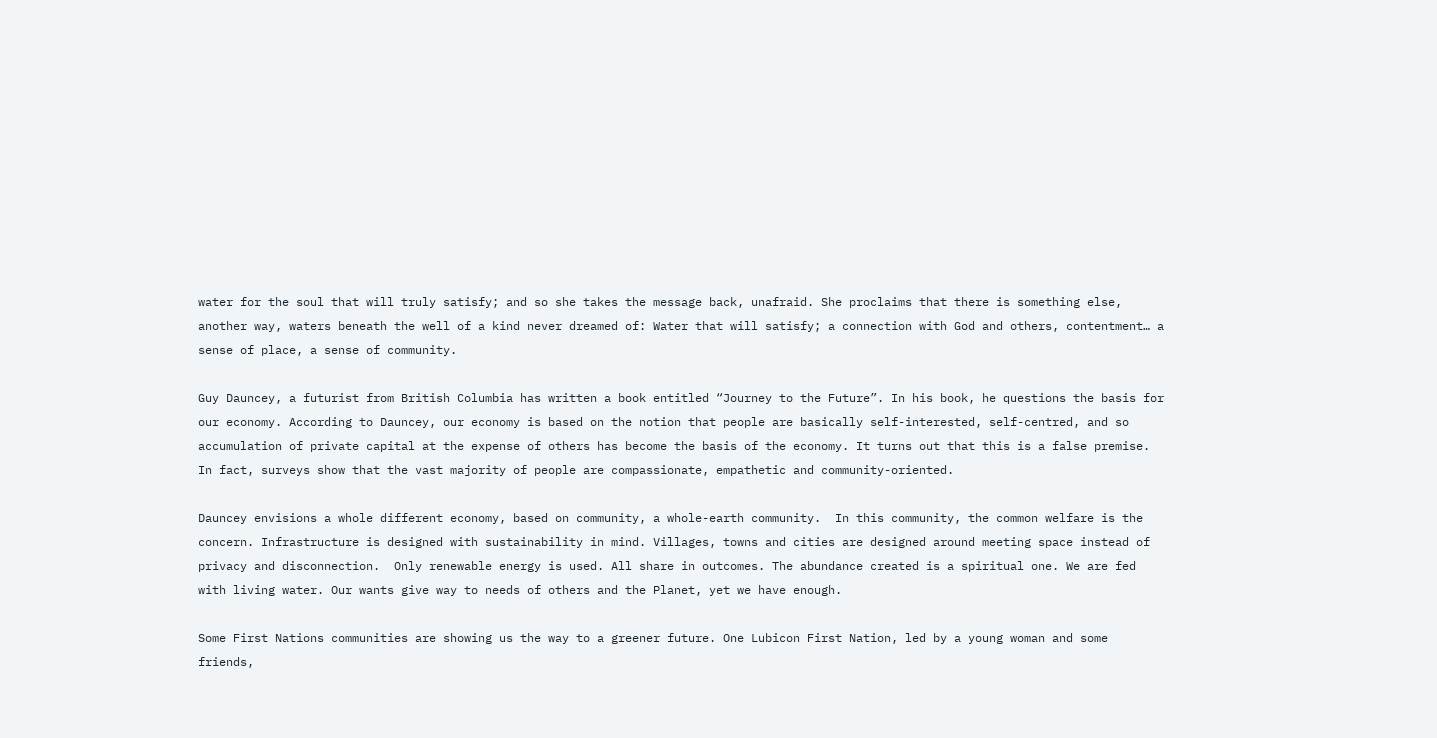water for the soul that will truly satisfy; and so she takes the message back, unafraid. She proclaims that there is something else, another way, waters beneath the well of a kind never dreamed of: Water that will satisfy; a connection with God and others, contentment… a sense of place, a sense of community.

Guy Dauncey, a futurist from British Columbia has written a book entitled “Journey to the Future”. In his book, he questions the basis for our economy. According to Dauncey, our economy is based on the notion that people are basically self-interested, self-centred, and so accumulation of private capital at the expense of others has become the basis of the economy. It turns out that this is a false premise. In fact, surveys show that the vast majority of people are compassionate, empathetic and community-oriented.

Dauncey envisions a whole different economy, based on community, a whole-earth community.  In this community, the common welfare is the concern. Infrastructure is designed with sustainability in mind. Villages, towns and cities are designed around meeting space instead of privacy and disconnection.  Only renewable energy is used. All share in outcomes. The abundance created is a spiritual one. We are fed with living water. Our wants give way to needs of others and the Planet, yet we have enough.

Some First Nations communities are showing us the way to a greener future. One Lubicon First Nation, led by a young woman and some friends,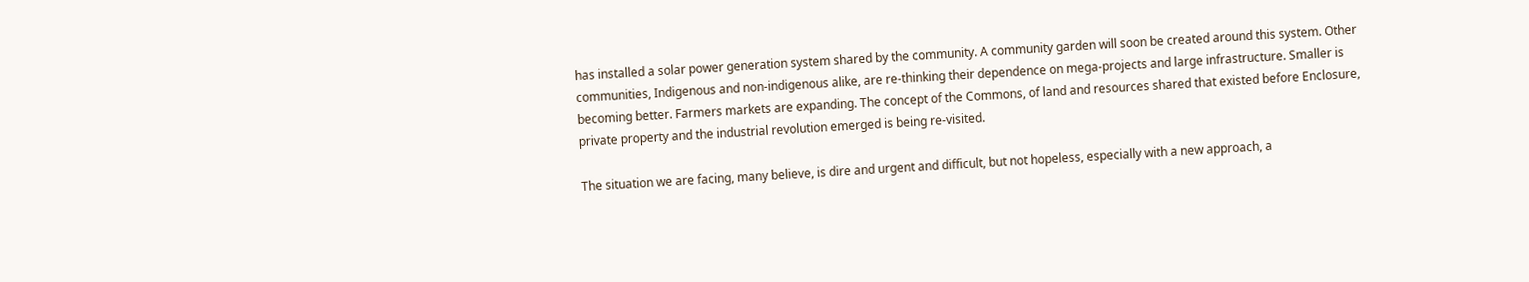has installed a solar power generation system shared by the community. A community garden will soon be created around this system. Other communities, Indigenous and non-indigenous alike, are re-thinking their dependence on mega-projects and large infrastructure. Smaller is becoming better. Farmers markets are expanding. The concept of the Commons, of land and resources shared that existed before Enclosure, private property and the industrial revolution emerged is being re-visited.

The situation we are facing, many believe, is dire and urgent and difficult, but not hopeless, especially with a new approach, a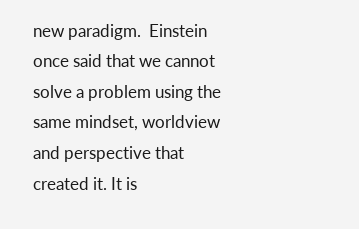new paradigm.  Einstein once said that we cannot solve a problem using the same mindset, worldview and perspective that created it. It is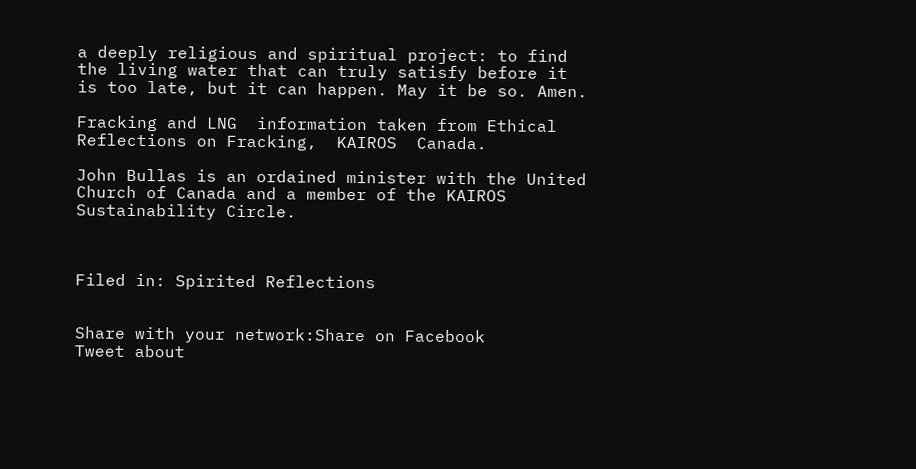a deeply religious and spiritual project: to find the living water that can truly satisfy before it is too late, but it can happen. May it be so. Amen.

Fracking and LNG  information taken from Ethical Reflections on Fracking,  KAIROS  Canada.

John Bullas is an ordained minister with the United Church of Canada and a member of the KAIROS Sustainability Circle.



Filed in: Spirited Reflections


Share with your network:Share on Facebook
Tweet about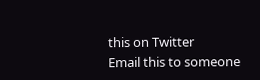this on Twitter
Email this to someone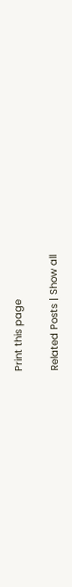Print this page

Related Posts | Show all